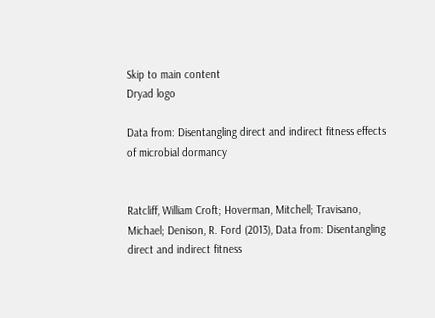Skip to main content
Dryad logo

Data from: Disentangling direct and indirect fitness effects of microbial dormancy


Ratcliff, William Croft; Hoverman, Mitchell; Travisano, Michael; Denison, R. Ford (2013), Data from: Disentangling direct and indirect fitness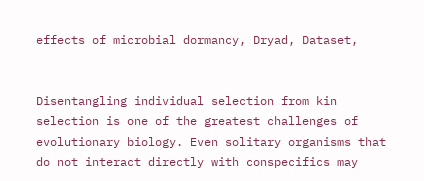effects of microbial dormancy, Dryad, Dataset,


Disentangling individual selection from kin selection is one of the greatest challenges of evolutionary biology. Even solitary organisms that do not interact directly with conspecifics may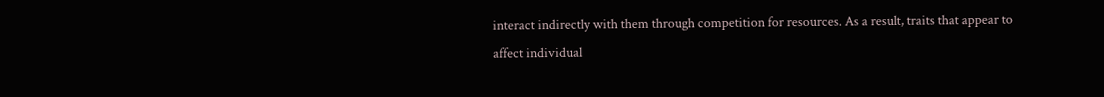interact indirectly with them through competition for resources. As a result, traits that appear to affect individual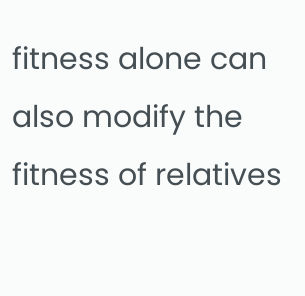fitness alone can also modify the fitness of relatives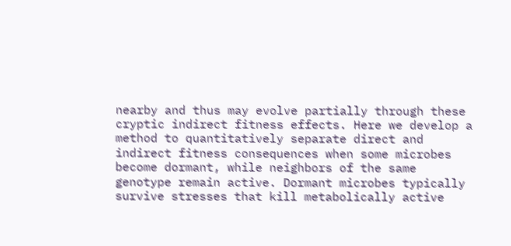nearby and thus may evolve partially through these cryptic indirect fitness effects. Here we develop a method to quantitatively separate direct and indirect fitness consequences when some microbes become dormant, while neighbors of the same genotype remain active. Dormant microbes typically survive stresses that kill metabolically active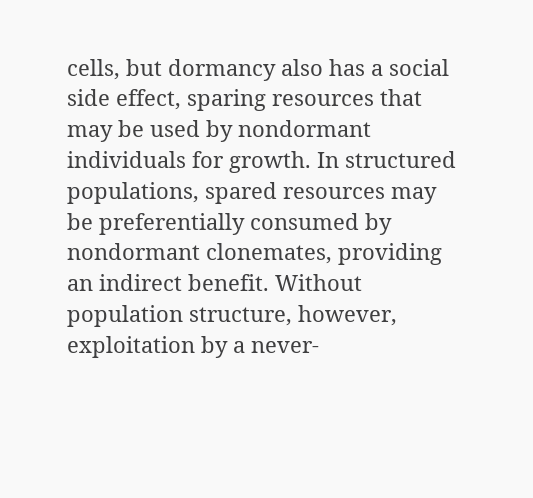cells, but dormancy also has a social side effect, sparing resources that may be used by nondormant individuals for growth. In structured populations, spared resources may be preferentially consumed by nondormant clonemates, providing an indirect benefit. Without population structure, however, exploitation by a never-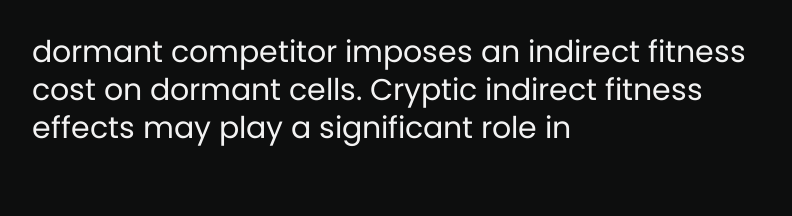dormant competitor imposes an indirect fitness cost on dormant cells. Cryptic indirect fitness effects may play a significant role in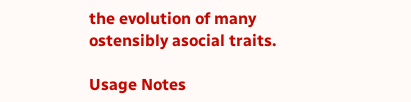the evolution of many ostensibly asocial traits.

Usage Notes